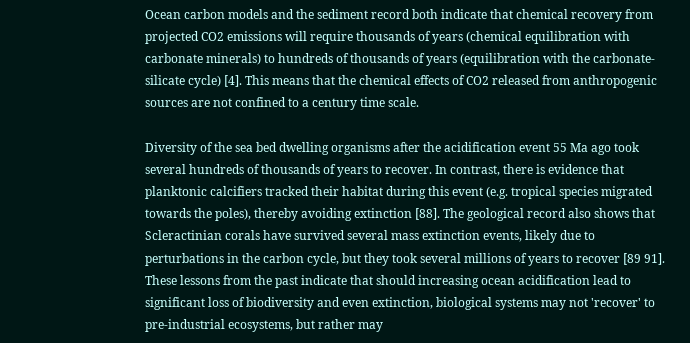Ocean carbon models and the sediment record both indicate that chemical recovery from projected CO2 emissions will require thousands of years (chemical equilibration with carbonate minerals) to hundreds of thousands of years (equilibration with the carbonate-silicate cycle) [4]. This means that the chemical effects of CO2 released from anthropogenic sources are not confined to a century time scale.

Diversity of the sea bed dwelling organisms after the acidification event 55 Ma ago took several hundreds of thousands of years to recover. In contrast, there is evidence that planktonic calcifiers tracked their habitat during this event (e.g. tropical species migrated towards the poles), thereby avoiding extinction [88]. The geological record also shows that Scleractinian corals have survived several mass extinction events, likely due to perturbations in the carbon cycle, but they took several millions of years to recover [89 91]. These lessons from the past indicate that should increasing ocean acidification lead to significant loss of biodiversity and even extinction, biological systems may not 'recover' to pre-industrial ecosystems, but rather may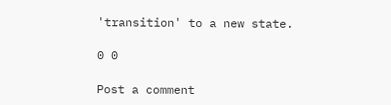'transition' to a new state.

0 0

Post a comment